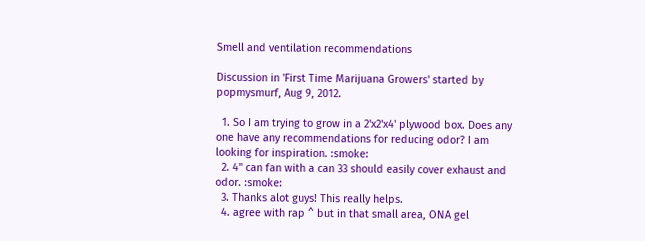Smell and ventilation recommendations

Discussion in 'First Time Marijuana Growers' started by popmysmurf, Aug 9, 2012.

  1. So I am trying to grow in a 2'x2'x4' plywood box. Does any one have any recommendations for reducing odor? I am looking for inspiration. :smoke:
  2. 4" can fan with a can 33 should easily cover exhaust and odor. :smoke:
  3. Thanks alot guys! This really helps.
  4. agree with rap ^ but in that small area, ONA gel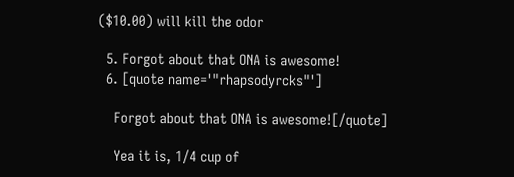($10.00) will kill the odor

  5. Forgot about that ONA is awesome!
  6. [quote name='"rhapsodyrcks"']

    Forgot about that ONA is awesome![/quote]

    Yea it is, 1/4 cup of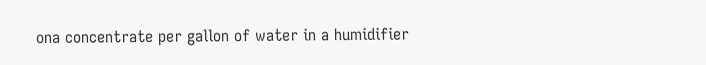ona concentrate per gallon of water in a humidifier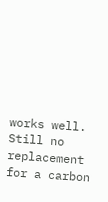works well. Still no replacement for a carbon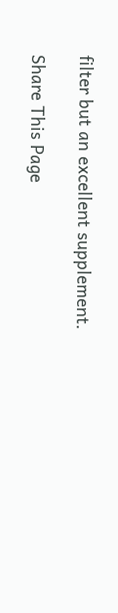filter but an excellent supplement.

Share This Page